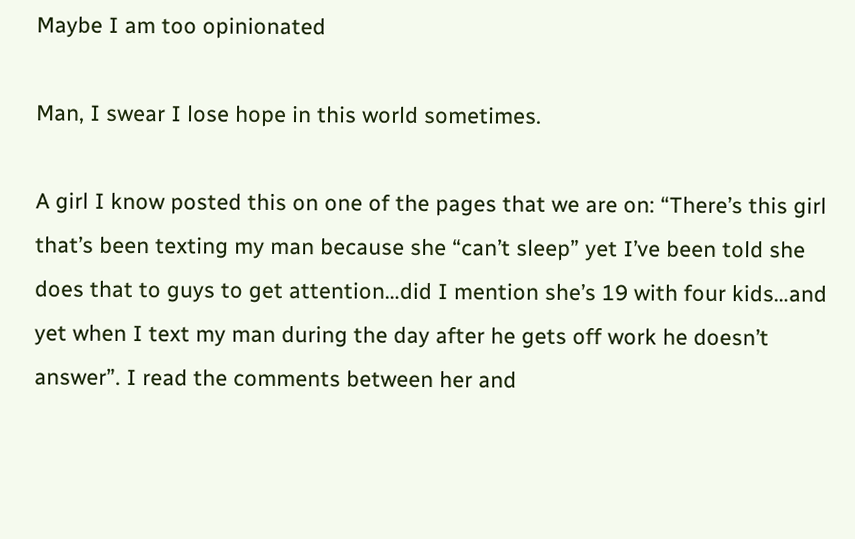Maybe I am too opinionated

Man, I swear I lose hope in this world sometimes.

A girl I know posted this on one of the pages that we are on: “There’s this girl that’s been texting my man because she “can’t sleep” yet I’ve been told she does that to guys to get attention…did I mention she’s 19 with four kids…and yet when I text my man during the day after he gets off work he doesn’t answer”. I read the comments between her and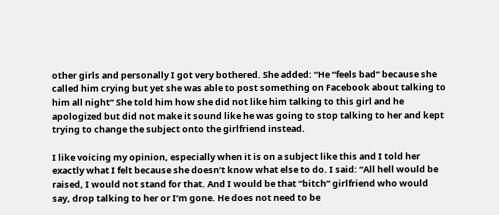other girls and personally I got very bothered. She added: “He “feels bad” because she called him crying but yet she was able to post something on Facebook about talking to him all night” She told him how she did not like him talking to this girl and he apologized but did not make it sound like he was going to stop talking to her and kept trying to change the subject onto the girlfriend instead.

I like voicing my opinion, especially when it is on a subject like this and I told her exactly what I felt because she doesn’t know what else to do. I said: “All hell would be raised, I would not stand for that. And I would be that “bitch” girlfriend who would say, drop talking to her or I’m gone. He does not need to be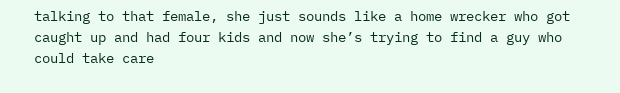talking to that female, she just sounds like a home wrecker who got caught up and had four kids and now she’s trying to find a guy who could take care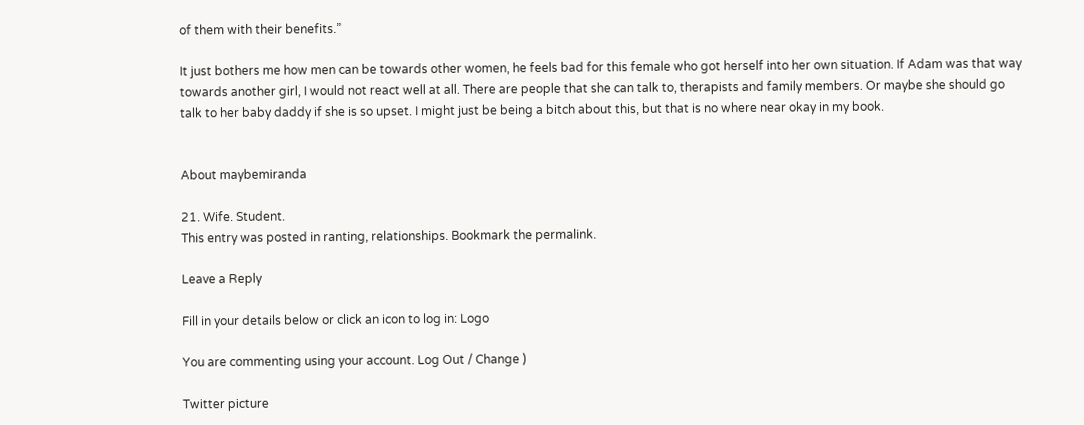of them with their benefits.”

It just bothers me how men can be towards other women, he feels bad for this female who got herself into her own situation. If Adam was that way towards another girl, I would not react well at all. There are people that she can talk to, therapists and family members. Or maybe she should go talk to her baby daddy if she is so upset. I might just be being a bitch about this, but that is no where near okay in my book.


About maybemiranda

21. Wife. Student.
This entry was posted in ranting, relationships. Bookmark the permalink.

Leave a Reply

Fill in your details below or click an icon to log in: Logo

You are commenting using your account. Log Out / Change )

Twitter picture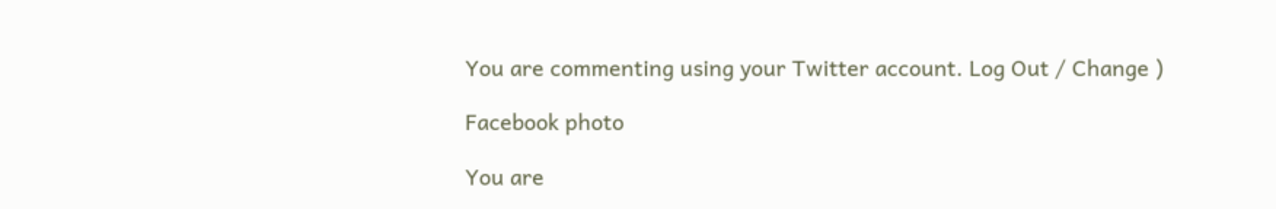You are commenting using your Twitter account. Log Out / Change )

Facebook photo

You are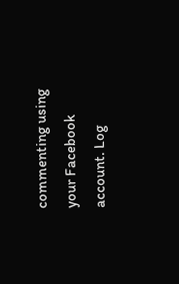commenting using your Facebook account. Log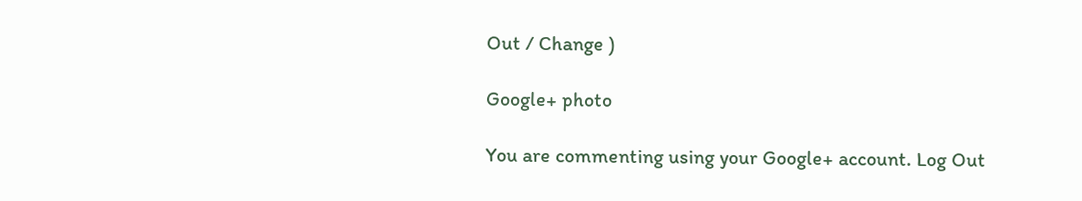Out / Change )

Google+ photo

You are commenting using your Google+ account. Log Out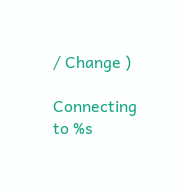/ Change )

Connecting to %s